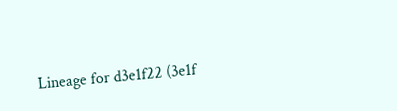Lineage for d3e1f22 (3e1f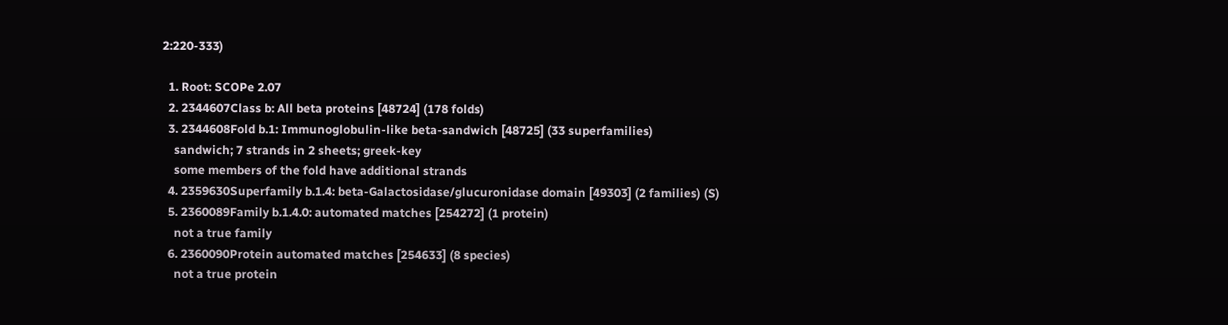2:220-333)

  1. Root: SCOPe 2.07
  2. 2344607Class b: All beta proteins [48724] (178 folds)
  3. 2344608Fold b.1: Immunoglobulin-like beta-sandwich [48725] (33 superfamilies)
    sandwich; 7 strands in 2 sheets; greek-key
    some members of the fold have additional strands
  4. 2359630Superfamily b.1.4: beta-Galactosidase/glucuronidase domain [49303] (2 families) (S)
  5. 2360089Family b.1.4.0: automated matches [254272] (1 protein)
    not a true family
  6. 2360090Protein automated matches [254633] (8 species)
    not a true protein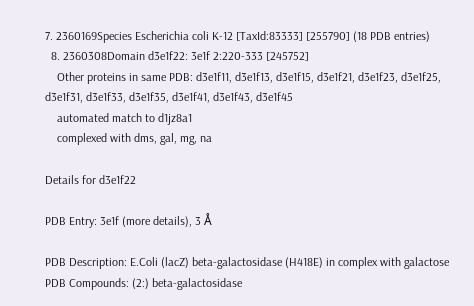7. 2360169Species Escherichia coli K-12 [TaxId:83333] [255790] (18 PDB entries)
  8. 2360308Domain d3e1f22: 3e1f 2:220-333 [245752]
    Other proteins in same PDB: d3e1f11, d3e1f13, d3e1f15, d3e1f21, d3e1f23, d3e1f25, d3e1f31, d3e1f33, d3e1f35, d3e1f41, d3e1f43, d3e1f45
    automated match to d1jz8a1
    complexed with dms, gal, mg, na

Details for d3e1f22

PDB Entry: 3e1f (more details), 3 Å

PDB Description: E.Coli (lacZ) beta-galactosidase (H418E) in complex with galactose
PDB Compounds: (2:) beta-galactosidase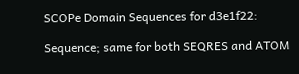SCOPe Domain Sequences for d3e1f22:

Sequence; same for both SEQRES and ATOM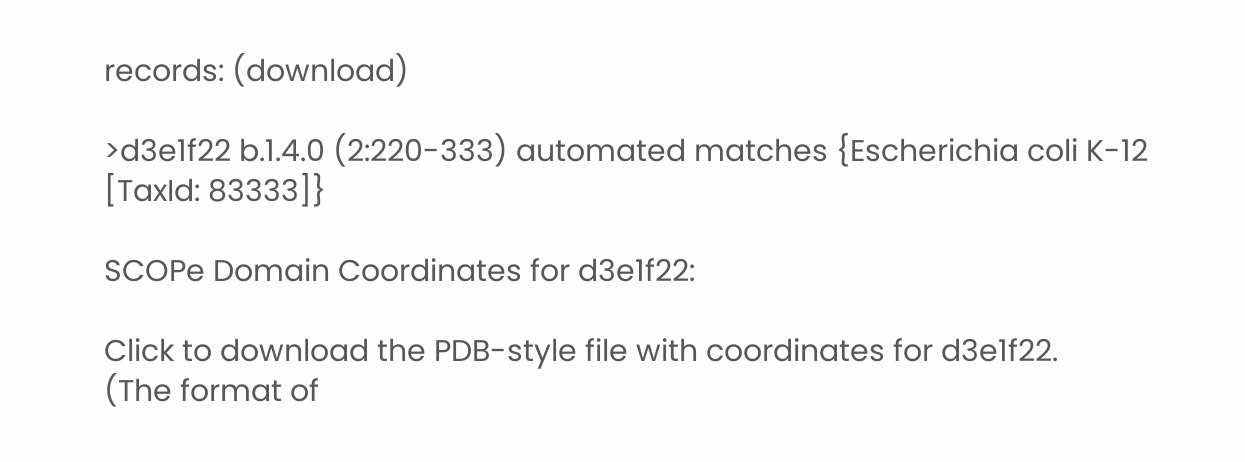records: (download)

>d3e1f22 b.1.4.0 (2:220-333) automated matches {Escherichia coli K-12 [TaxId: 83333]}

SCOPe Domain Coordinates for d3e1f22:

Click to download the PDB-style file with coordinates for d3e1f22.
(The format of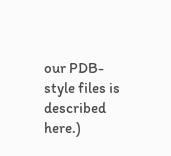our PDB-style files is described here.)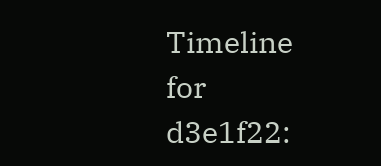Timeline for d3e1f22: